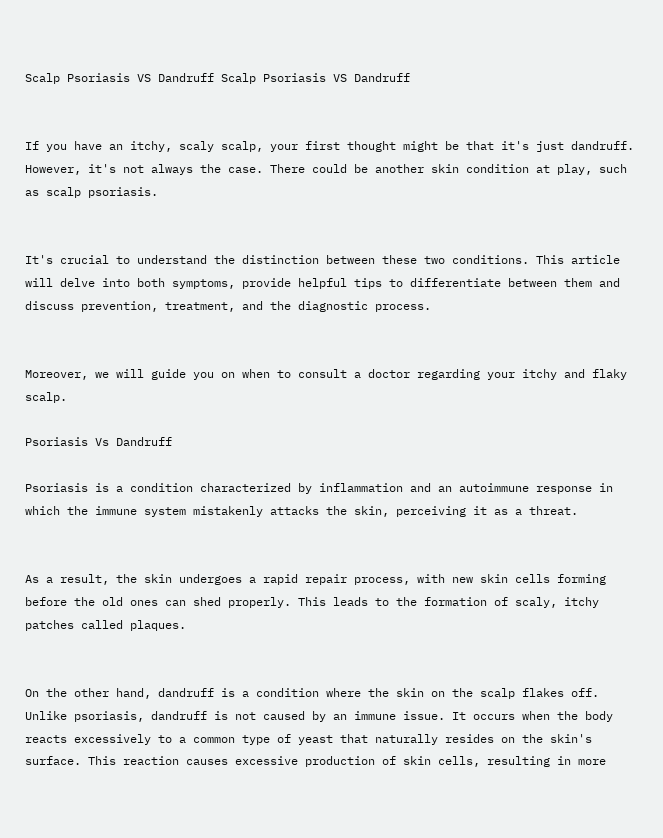Scalp Psoriasis VS Dandruff Scalp Psoriasis VS Dandruff


If you have an itchy, scaly scalp, your first thought might be that it's just dandruff. However, it's not always the case. There could be another skin condition at play, such as scalp psoriasis.


It's crucial to understand the distinction between these two conditions. This article will delve into both symptoms, provide helpful tips to differentiate between them and discuss prevention, treatment, and the diagnostic process.


Moreover, we will guide you on when to consult a doctor regarding your itchy and flaky scalp.

Psoriasis Vs Dandruff

Psoriasis is a condition characterized by inflammation and an autoimmune response in which the immune system mistakenly attacks the skin, perceiving it as a threat.


As a result, the skin undergoes a rapid repair process, with new skin cells forming before the old ones can shed properly. This leads to the formation of scaly, itchy patches called plaques.


On the other hand, dandruff is a condition where the skin on the scalp flakes off. Unlike psoriasis, dandruff is not caused by an immune issue. It occurs when the body reacts excessively to a common type of yeast that naturally resides on the skin's surface. This reaction causes excessive production of skin cells, resulting in more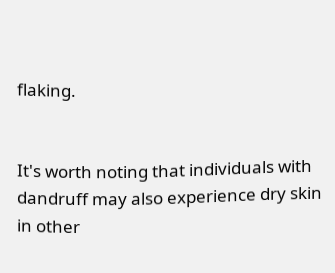flaking.


It's worth noting that individuals with dandruff may also experience dry skin in other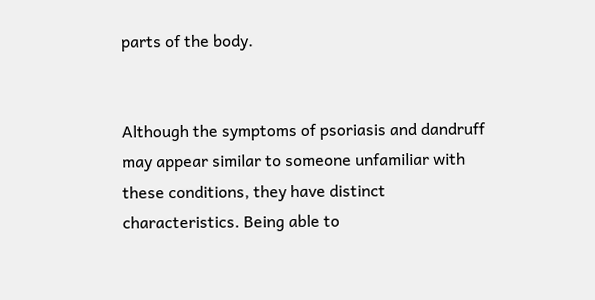parts of the body.


Although the symptoms of psoriasis and dandruff may appear similar to someone unfamiliar with these conditions, they have distinct characteristics. Being able to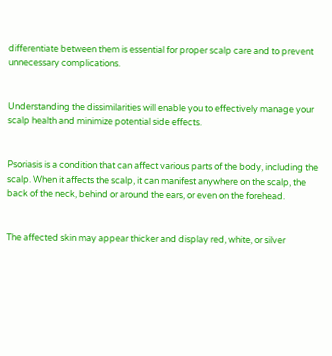differentiate between them is essential for proper scalp care and to prevent unnecessary complications.


Understanding the dissimilarities will enable you to effectively manage your scalp health and minimize potential side effects.


Psoriasis is a condition that can affect various parts of the body, including the scalp. When it affects the scalp, it can manifest anywhere on the scalp, the back of the neck, behind or around the ears, or even on the forehead.


The affected skin may appear thicker and display red, white, or silver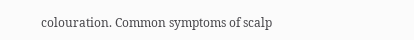colouration. Common symptoms of scalp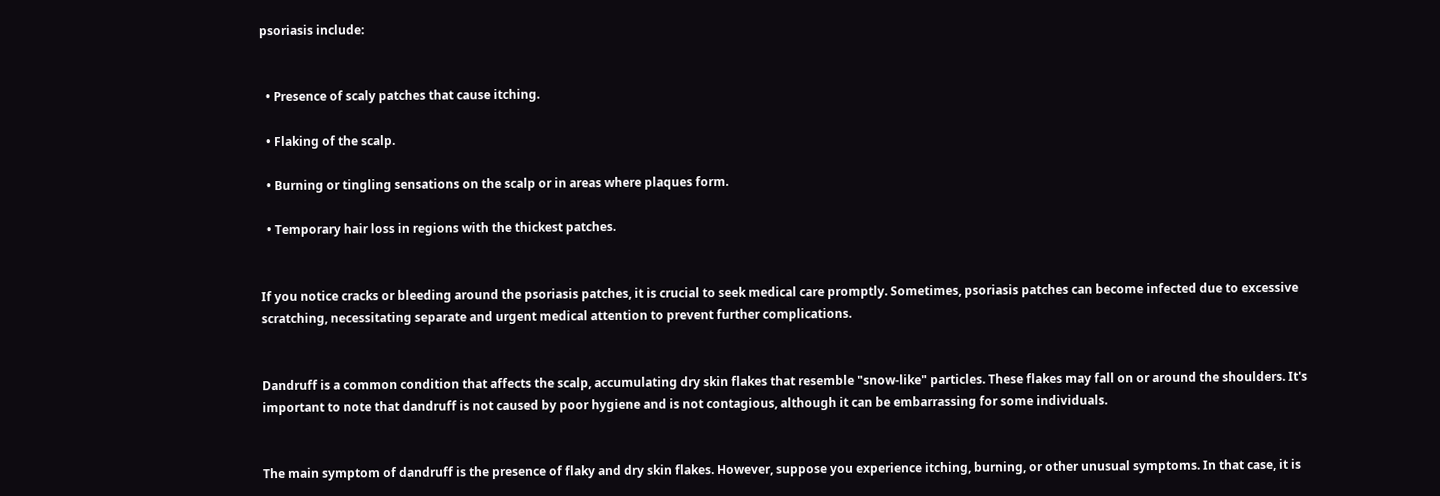psoriasis include:


  • Presence of scaly patches that cause itching.

  • Flaking of the scalp.

  • Burning or tingling sensations on the scalp or in areas where plaques form.

  • Temporary hair loss in regions with the thickest patches.


If you notice cracks or bleeding around the psoriasis patches, it is crucial to seek medical care promptly. Sometimes, psoriasis patches can become infected due to excessive scratching, necessitating separate and urgent medical attention to prevent further complications.


Dandruff is a common condition that affects the scalp, accumulating dry skin flakes that resemble "snow-like" particles. These flakes may fall on or around the shoulders. It's important to note that dandruff is not caused by poor hygiene and is not contagious, although it can be embarrassing for some individuals.


The main symptom of dandruff is the presence of flaky and dry skin flakes. However, suppose you experience itching, burning, or other unusual symptoms. In that case, it is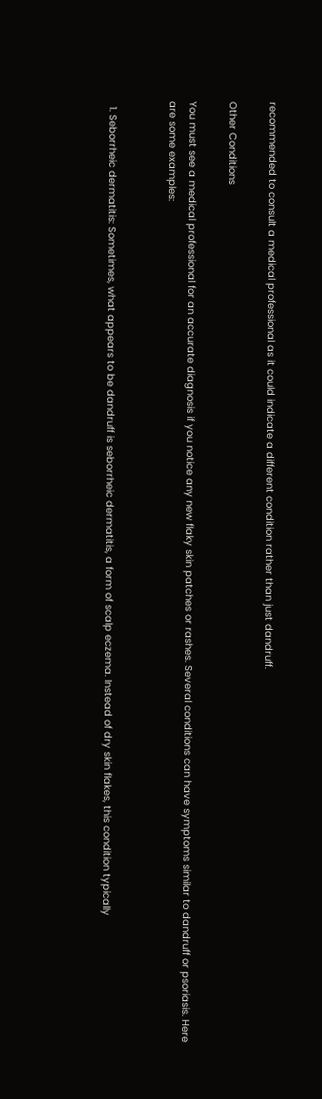recommended to consult a medical professional as it could indicate a different condition rather than just dandruff.

Other Conditions

You must see a medical professional for an accurate diagnosis if you notice any new flaky skin patches or rashes. Several conditions can have symptoms similar to dandruff or psoriasis. Here are some examples:


  1. Seborrheic dermatitis: Sometimes, what appears to be dandruff is seborrheic dermatitis, a form of scalp eczema. Instead of dry skin flakes, this condition typically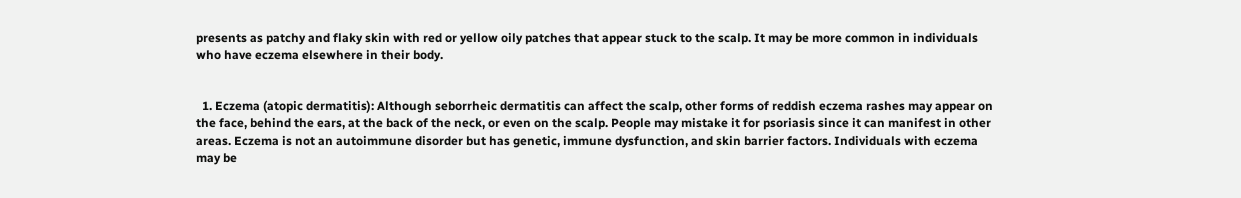presents as patchy and flaky skin with red or yellow oily patches that appear stuck to the scalp. It may be more common in individuals who have eczema elsewhere in their body.


  1. Eczema (atopic dermatitis): Although seborrheic dermatitis can affect the scalp, other forms of reddish eczema rashes may appear on the face, behind the ears, at the back of the neck, or even on the scalp. People may mistake it for psoriasis since it can manifest in other areas. Eczema is not an autoimmune disorder but has genetic, immune dysfunction, and skin barrier factors. Individuals with eczema may be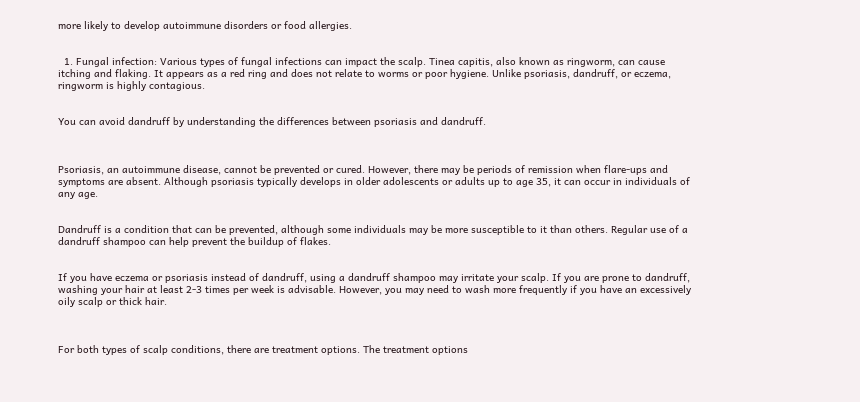more likely to develop autoimmune disorders or food allergies.


  1. Fungal infection: Various types of fungal infections can impact the scalp. Tinea capitis, also known as ringworm, can cause itching and flaking. It appears as a red ring and does not relate to worms or poor hygiene. Unlike psoriasis, dandruff, or eczema, ringworm is highly contagious.


You can avoid dandruff by understanding the differences between psoriasis and dandruff.



Psoriasis, an autoimmune disease, cannot be prevented or cured. However, there may be periods of remission when flare-ups and symptoms are absent. Although psoriasis typically develops in older adolescents or adults up to age 35, it can occur in individuals of any age.


Dandruff is a condition that can be prevented, although some individuals may be more susceptible to it than others. Regular use of a dandruff shampoo can help prevent the buildup of flakes.


If you have eczema or psoriasis instead of dandruff, using a dandruff shampoo may irritate your scalp. If you are prone to dandruff, washing your hair at least 2-3 times per week is advisable. However, you may need to wash more frequently if you have an excessively oily scalp or thick hair.



For both types of scalp conditions, there are treatment options. The treatment options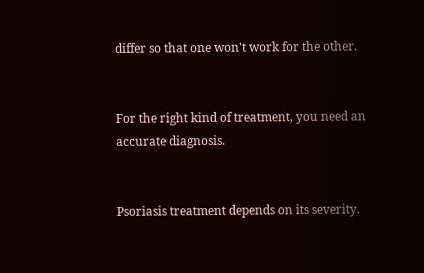differ so that one won't work for the other.


For the right kind of treatment, you need an accurate diagnosis.


Psoriasis treatment depends on its severity.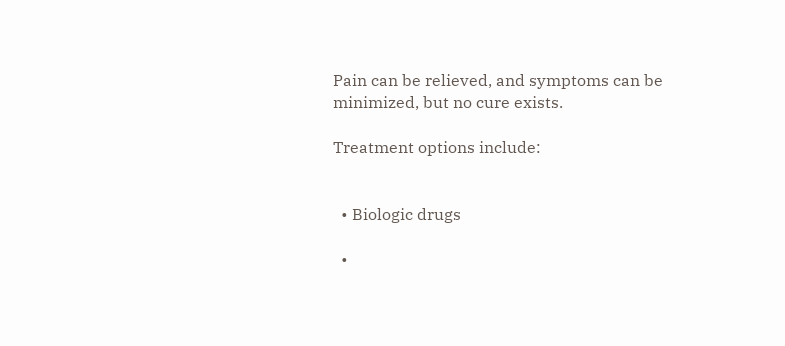Pain can be relieved, and symptoms can be minimized, but no cure exists.

Treatment options include:


  • Biologic drugs

  •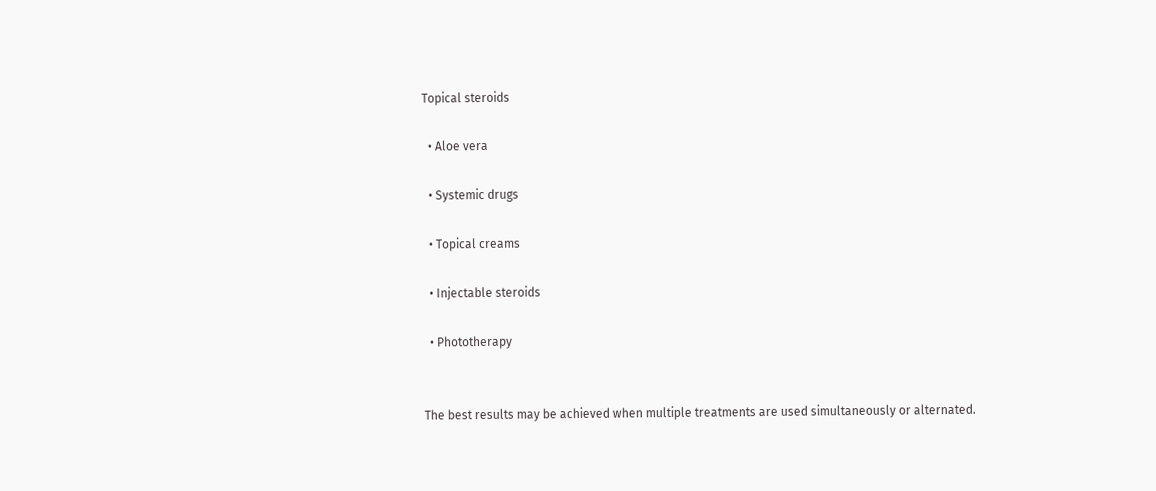Topical steroids

  • Aloe vera

  • Systemic drugs

  • Topical creams

  • Injectable steroids

  • Phototherapy


The best results may be achieved when multiple treatments are used simultaneously or alternated.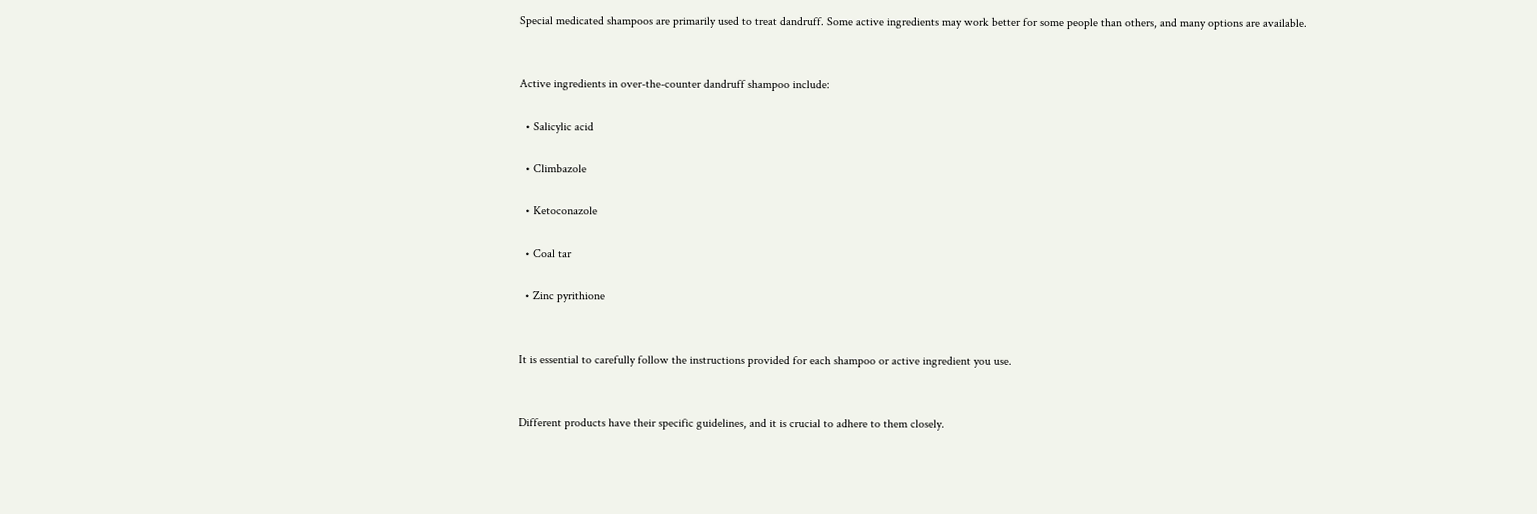Special medicated shampoos are primarily used to treat dandruff. Some active ingredients may work better for some people than others, and many options are available.


Active ingredients in over-the-counter dandruff shampoo include:

  • Salicylic acid

  • Climbazole

  • Ketoconazole

  • Coal tar

  • Zinc pyrithione


It is essential to carefully follow the instructions provided for each shampoo or active ingredient you use.


Different products have their specific guidelines, and it is crucial to adhere to them closely.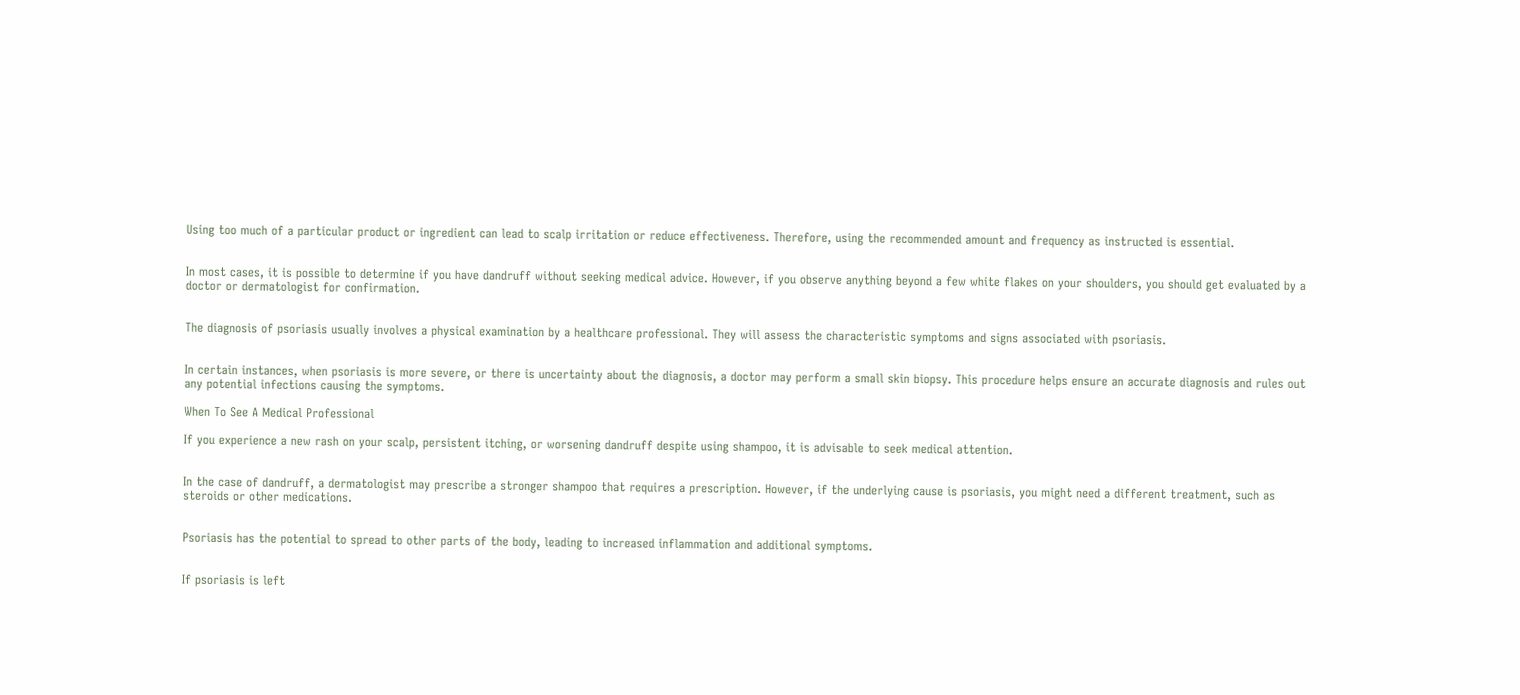Using too much of a particular product or ingredient can lead to scalp irritation or reduce effectiveness. Therefore, using the recommended amount and frequency as instructed is essential.


In most cases, it is possible to determine if you have dandruff without seeking medical advice. However, if you observe anything beyond a few white flakes on your shoulders, you should get evaluated by a doctor or dermatologist for confirmation.


The diagnosis of psoriasis usually involves a physical examination by a healthcare professional. They will assess the characteristic symptoms and signs associated with psoriasis.


In certain instances, when psoriasis is more severe, or there is uncertainty about the diagnosis, a doctor may perform a small skin biopsy. This procedure helps ensure an accurate diagnosis and rules out any potential infections causing the symptoms.

When To See A Medical Professional

If you experience a new rash on your scalp, persistent itching, or worsening dandruff despite using shampoo, it is advisable to seek medical attention.


In the case of dandruff, a dermatologist may prescribe a stronger shampoo that requires a prescription. However, if the underlying cause is psoriasis, you might need a different treatment, such as steroids or other medications.


Psoriasis has the potential to spread to other parts of the body, leading to increased inflammation and additional symptoms.


If psoriasis is left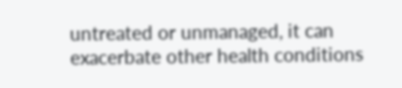untreated or unmanaged, it can exacerbate other health conditions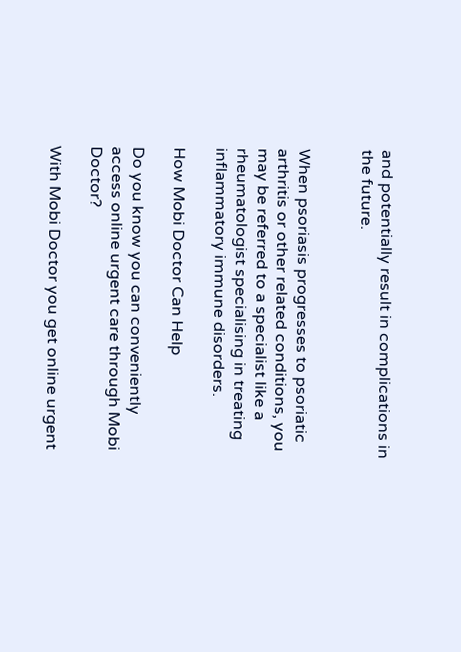and potentially result in complications in the future.


When psoriasis progresses to psoriatic arthritis or other related conditions, you may be referred to a specialist like a rheumatologist specialising in treating inflammatory immune disorders.

How Mobi Doctor Can Help

Do you know you can conveniently access online urgent care through Mobi Doctor?

With Mobi Doctor you get online urgent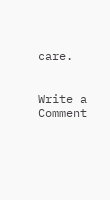care.


Write a Comment